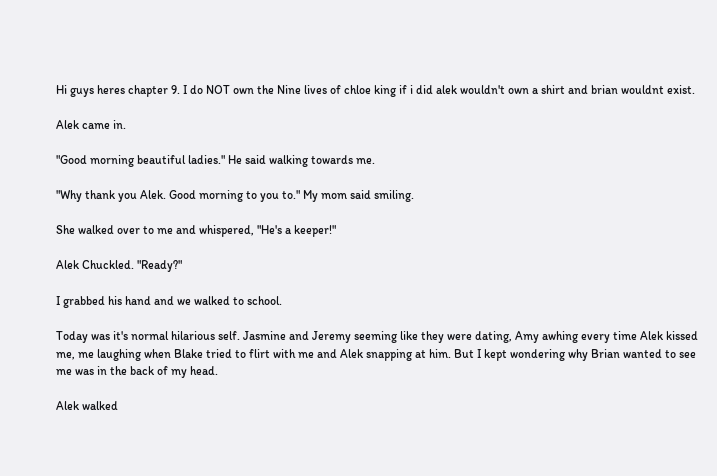Hi guys heres chapter 9. I do NOT own the Nine lives of chloe king if i did alek wouldn't own a shirt and brian wouldnt exist.

Alek came in.

"Good morning beautiful ladies." He said walking towards me.

"Why thank you Alek. Good morning to you to." My mom said smiling.

She walked over to me and whispered, "He's a keeper!"

Alek Chuckled. "Ready?"

I grabbed his hand and we walked to school.

Today was it's normal hilarious self. Jasmine and Jeremy seeming like they were dating, Amy awhing every time Alek kissed me, me laughing when Blake tried to flirt with me and Alek snapping at him. But I kept wondering why Brian wanted to see me was in the back of my head.

Alek walked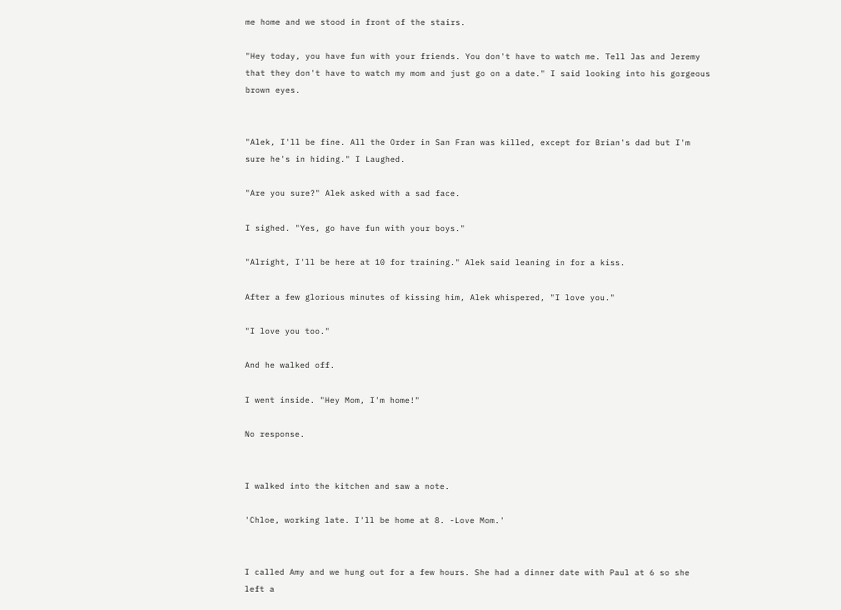me home and we stood in front of the stairs.

"Hey today, you have fun with your friends. You don't have to watch me. Tell Jas and Jeremy that they don't have to watch my mom and just go on a date." I said looking into his gorgeous brown eyes.


"Alek, I'll be fine. All the Order in San Fran was killed, except for Brian's dad but I'm sure he's in hiding." I Laughed.

"Are you sure?" Alek asked with a sad face.

I sighed. "Yes, go have fun with your boys."

"Alright, I'll be here at 10 for training." Alek said leaning in for a kiss.

After a few glorious minutes of kissing him, Alek whispered, "I love you."

"I love you too."

And he walked off.

I went inside. "Hey Mom, I'm home!"

No response.


I walked into the kitchen and saw a note.

'Chloe, working late. I'll be home at 8. -Love Mom.'


I called Amy and we hung out for a few hours. She had a dinner date with Paul at 6 so she left a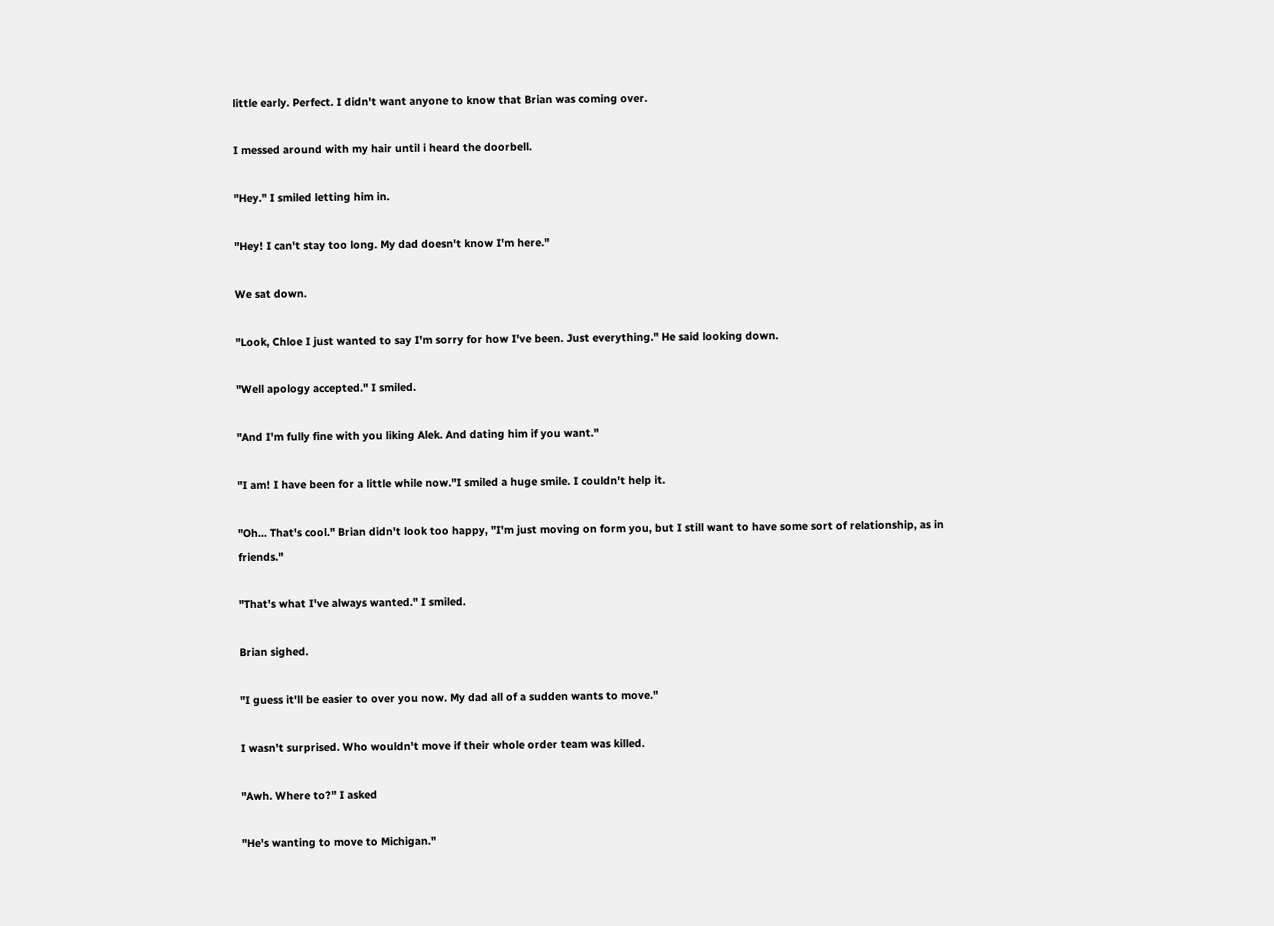little early. Perfect. I didn't want anyone to know that Brian was coming over.

I messed around with my hair until i heard the doorbell.

"Hey." I smiled letting him in.

"Hey! I can't stay too long. My dad doesn't know I'm here."

We sat down.

"Look, Chloe I just wanted to say I'm sorry for how I've been. Just everything." He said looking down.

"Well apology accepted." I smiled.

"And I'm fully fine with you liking Alek. And dating him if you want."

"I am! I have been for a little while now."I smiled a huge smile. I couldn't help it.

"Oh... That's cool." Brian didn't look too happy, "I'm just moving on form you, but I still want to have some sort of relationship, as in friends."

"That's what I've always wanted." I smiled.

Brian sighed.

"I guess it'll be easier to over you now. My dad all of a sudden wants to move."

I wasn't surprised. Who wouldn't move if their whole order team was killed.

"Awh. Where to?" I asked

"He's wanting to move to Michigan."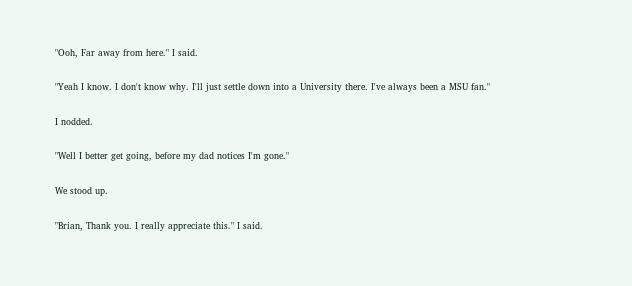"Ooh, Far away from here." I said.

"Yeah I know. I don't know why. I'll just settle down into a University there. I've always been a MSU fan."

I nodded.

"Well I better get going, before my dad notices I'm gone."

We stood up.

"Brian, Thank you. I really appreciate this." I said.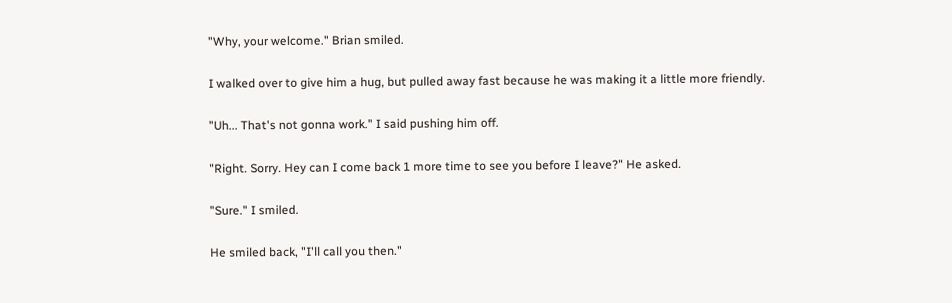"Why, your welcome." Brian smiled.

I walked over to give him a hug, but pulled away fast because he was making it a little more friendly.

"Uh... That's not gonna work." I said pushing him off.

"Right. Sorry. Hey can I come back 1 more time to see you before I leave?" He asked.

"Sure." I smiled.

He smiled back, "I'll call you then."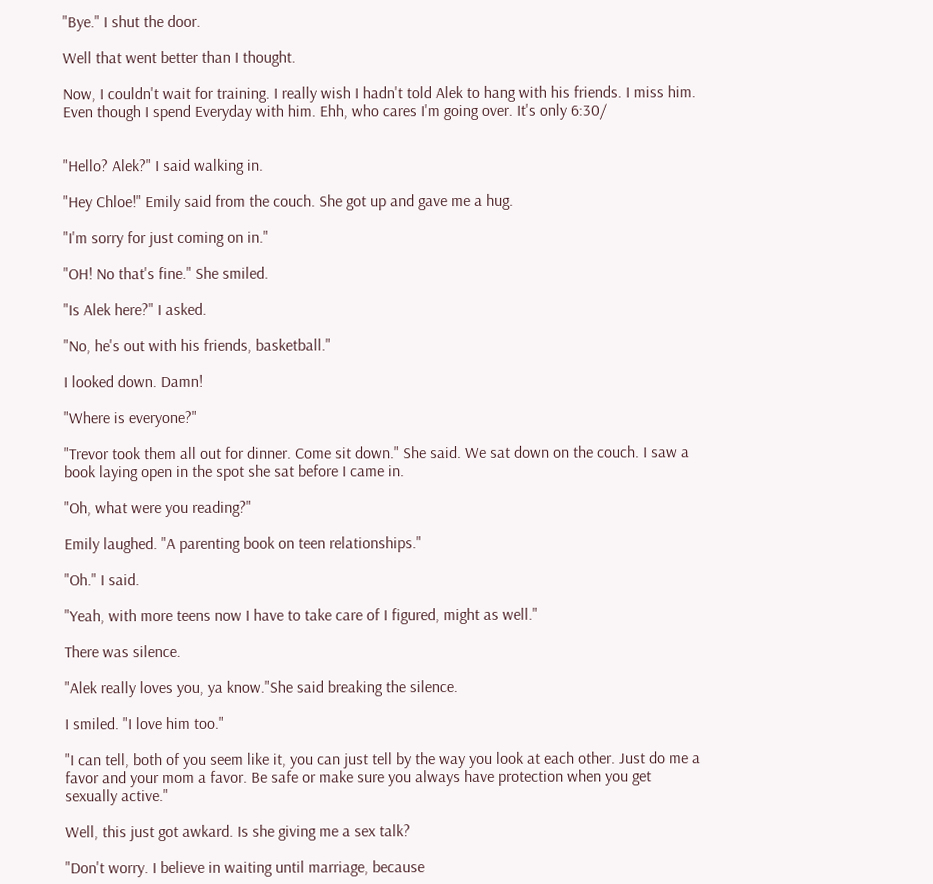"Bye." I shut the door.

Well that went better than I thought.

Now, I couldn't wait for training. I really wish I hadn't told Alek to hang with his friends. I miss him. Even though I spend Everyday with him. Ehh, who cares I'm going over. It's only 6:30/


"Hello? Alek?" I said walking in.

"Hey Chloe!" Emily said from the couch. She got up and gave me a hug.

"I'm sorry for just coming on in."

"OH! No that's fine." She smiled.

"Is Alek here?" I asked.

"No, he's out with his friends, basketball."

I looked down. Damn!

"Where is everyone?"

"Trevor took them all out for dinner. Come sit down." She said. We sat down on the couch. I saw a book laying open in the spot she sat before I came in.

"Oh, what were you reading?"

Emily laughed. "A parenting book on teen relationships."

"Oh." I said.

"Yeah, with more teens now I have to take care of I figured, might as well."

There was silence.

"Alek really loves you, ya know."She said breaking the silence.

I smiled. "I love him too."

"I can tell, both of you seem like it, you can just tell by the way you look at each other. Just do me a favor and your mom a favor. Be safe or make sure you always have protection when you get sexually active."

Well, this just got awkard. Is she giving me a sex talk?

"Don't worry. I believe in waiting until marriage, because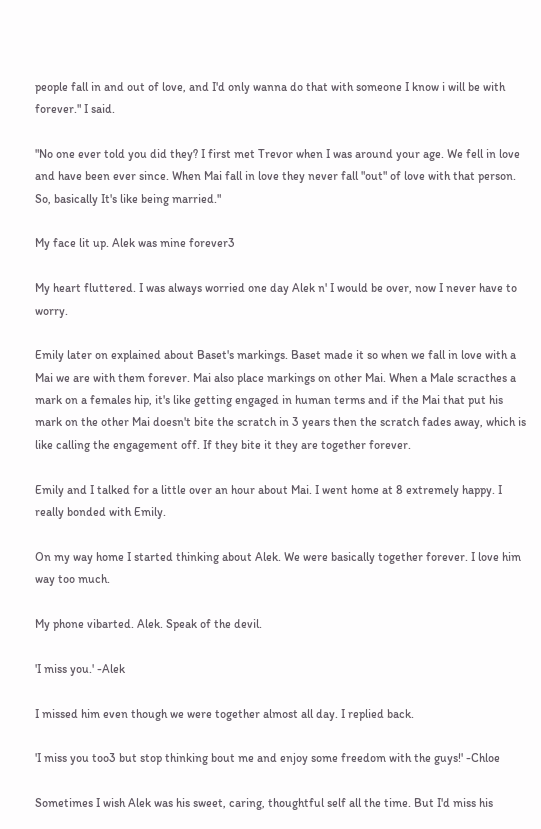people fall in and out of love, and I'd only wanna do that with someone I know i will be with forever." I said.

"No one ever told you did they? I first met Trevor when I was around your age. We fell in love and have been ever since. When Mai fall in love they never fall "out" of love with that person. So, basically It's like being married."

My face lit up. Alek was mine forever3

My heart fluttered. I was always worried one day Alek n' I would be over, now I never have to worry.

Emily later on explained about Baset's markings. Baset made it so when we fall in love with a Mai we are with them forever. Mai also place markings on other Mai. When a Male scracthes a mark on a females hip, it's like getting engaged in human terms and if the Mai that put his mark on the other Mai doesn't bite the scratch in 3 years then the scratch fades away, which is like calling the engagement off. If they bite it they are together forever.

Emily and I talked for a little over an hour about Mai. I went home at 8 extremely happy. I really bonded with Emily.

On my way home I started thinking about Alek. We were basically together forever. I love him way too much.

My phone vibarted. Alek. Speak of the devil.

'I miss you.' -Alek

I missed him even though we were together almost all day. I replied back.

'I miss you too3 but stop thinking bout me and enjoy some freedom with the guys!' -Chloe

Sometimes I wish Alek was his sweet, caring, thoughtful self all the time. But I'd miss his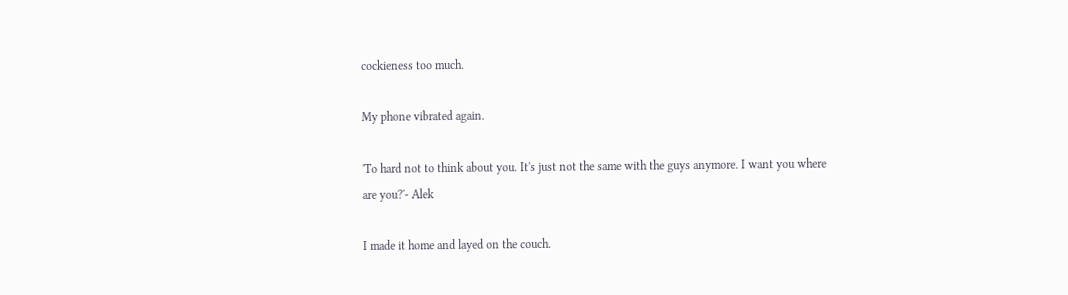cockieness too much.

My phone vibrated again.

'To hard not to think about you. It's just not the same with the guys anymore. I want you where are you?'- Alek

I made it home and layed on the couch.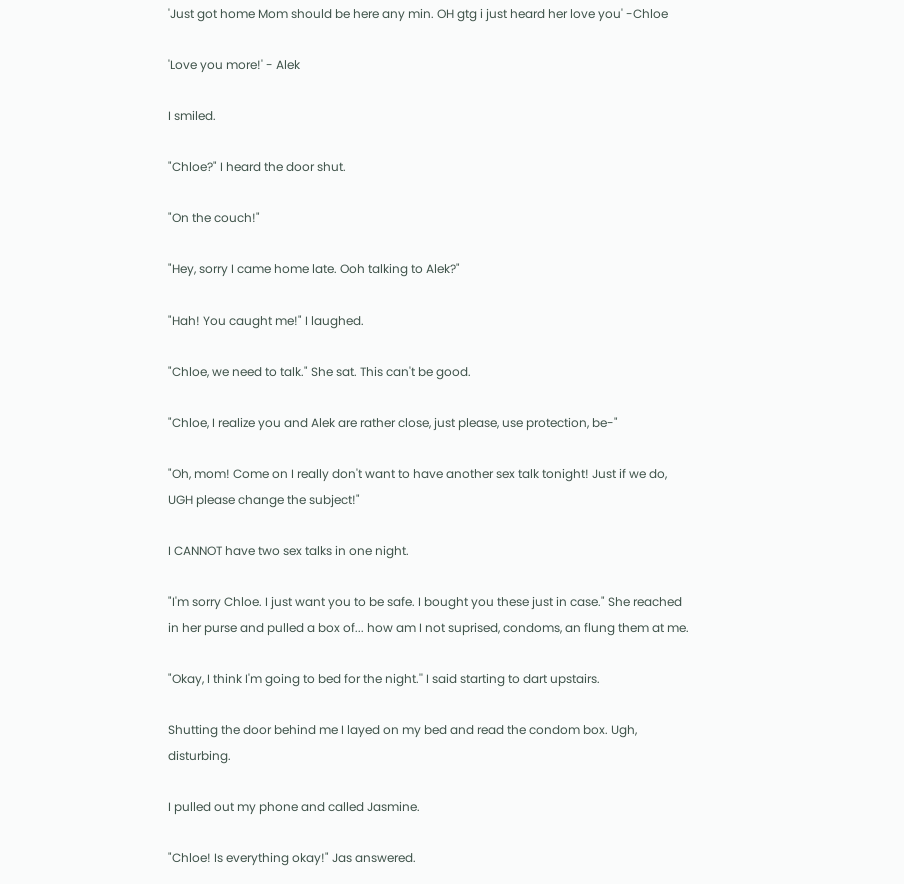'Just got home Mom should be here any min. OH gtg i just heard her love you' -Chloe

'Love you more!' - Alek

I smiled.

"Chloe?" I heard the door shut.

"On the couch!"

"Hey, sorry I came home late. Ooh talking to Alek?"

"Hah! You caught me!" I laughed.

"Chloe, we need to talk." She sat. This can't be good.

"Chloe, I realize you and Alek are rather close, just please, use protection, be-"

"Oh, mom! Come on I really don't want to have another sex talk tonight! Just if we do, UGH please change the subject!"

I CANNOT have two sex talks in one night.

"I'm sorry Chloe. I just want you to be safe. I bought you these just in case." She reached in her purse and pulled a box of... how am I not suprised, condoms, an flung them at me.

"Okay, I think I'm going to bed for the night.'' I said starting to dart upstairs.

Shutting the door behind me I layed on my bed and read the condom box. Ugh, disturbing.

I pulled out my phone and called Jasmine.

"Chloe! Is everything okay!" Jas answered.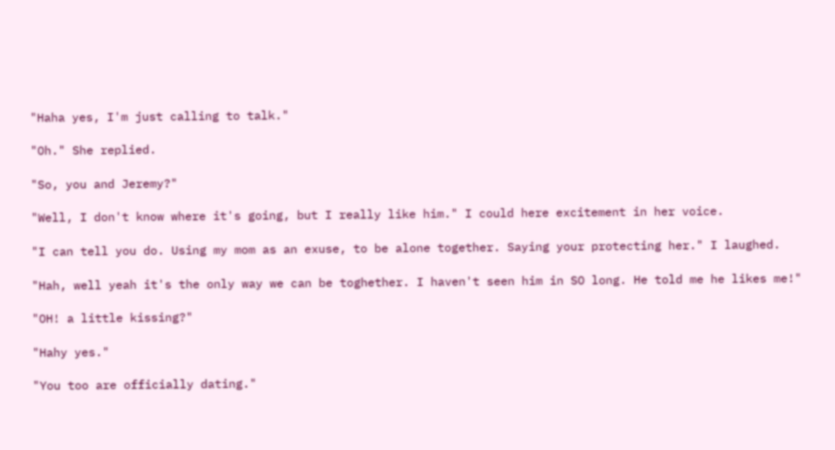"Haha yes, I'm just calling to talk."

"Oh." She replied.

"So, you and Jeremy?"

"Well, I don't know where it's going, but I really like him." I could here excitement in her voice.

"I can tell you do. Using my mom as an exuse, to be alone together. Saying your protecting her." I laughed.

"Hah, well yeah it's the only way we can be toghether. I haven't seen him in SO long. He told me he likes me!"

"OH! a little kissing?"

"Hahy yes."

"You too are officially dating."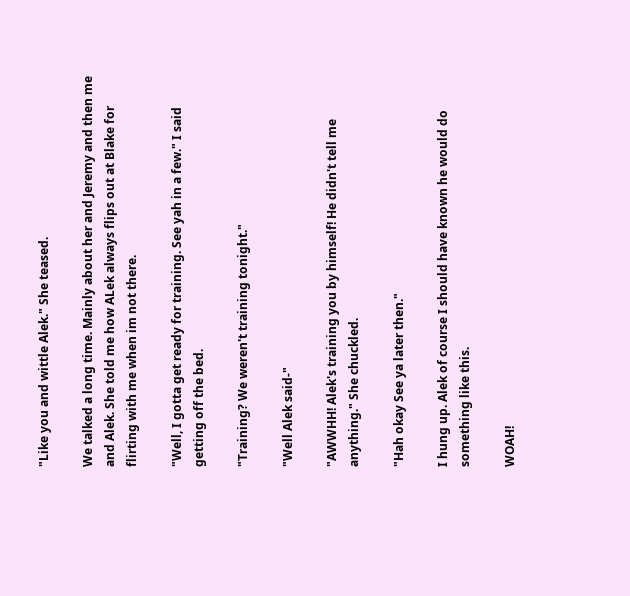"Like you and wittle Alek." She teased.

We talked a long time. Mainly about her and Jeremy and then me and Alek. She told me how ALek always flips out at Blake for flirting with me when im not there.

"Well, I gotta get ready for training. See yah in a few." I said getting off the bed.

"Training? We weren't training tonight."

"Well Alek said-"

"AWWHH! Alek's training you by himself! He didn't tell me anything." She chuckled.

"Hah okay See ya later then."

I hung up. Alek of course I should have known he would do something like this.

WOAH!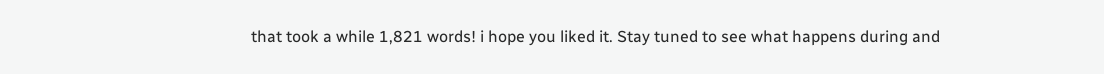that took a while 1,821 words! i hope you liked it. Stay tuned to see what happens during and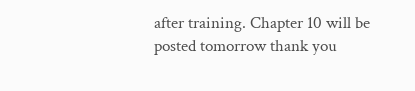after training. Chapter 10 will be posted tomorrow thank you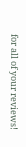for all of your reviews!